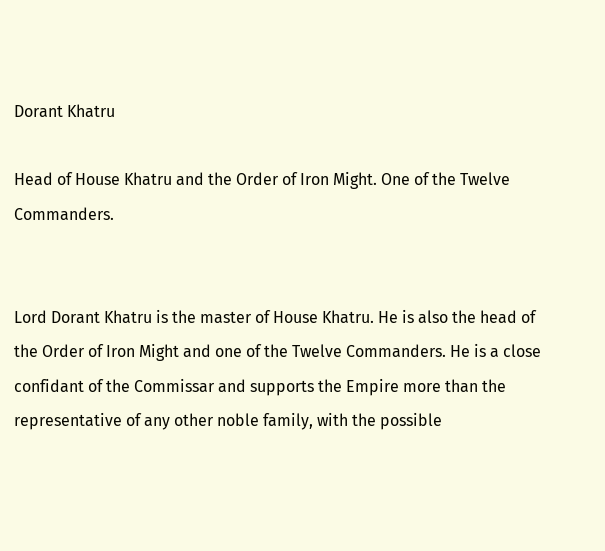Dorant Khatru

Head of House Khatru and the Order of Iron Might. One of the Twelve Commanders.


Lord Dorant Khatru is the master of House Khatru. He is also the head of the Order of Iron Might and one of the Twelve Commanders. He is a close confidant of the Commissar and supports the Empire more than the representative of any other noble family, with the possible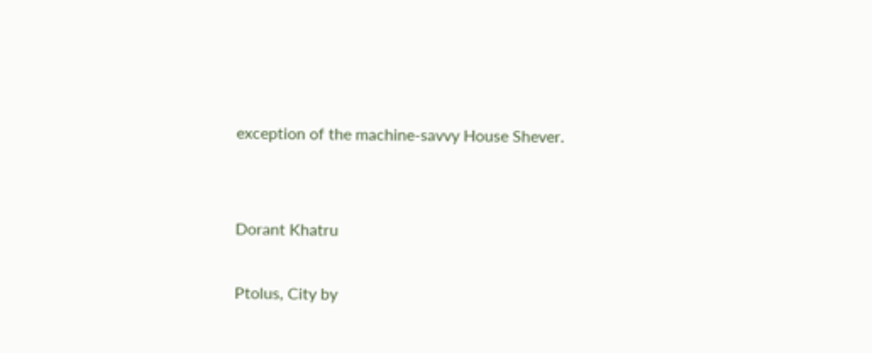exception of the machine-savvy House Shever.


Dorant Khatru

Ptolus, City by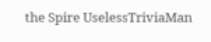the Spire UselessTriviaMan